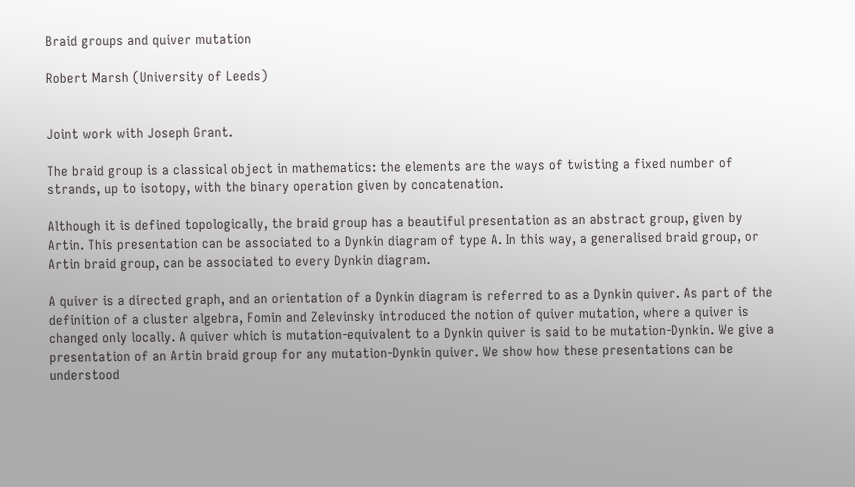Braid groups and quiver mutation

Robert Marsh (University of Leeds)


Joint work with Joseph Grant.

The braid group is a classical object in mathematics: the elements are the ways of twisting a fixed number of strands, up to isotopy, with the binary operation given by concatenation.

Although it is defined topologically, the braid group has a beautiful presentation as an abstract group, given by Artin. This presentation can be associated to a Dynkin diagram of type A. In this way, a generalised braid group, or Artin braid group, can be associated to every Dynkin diagram.

A quiver is a directed graph, and an orientation of a Dynkin diagram is referred to as a Dynkin quiver. As part of the definition of a cluster algebra, Fomin and Zelevinsky introduced the notion of quiver mutation, where a quiver is changed only locally. A quiver which is mutation-equivalent to a Dynkin quiver is said to be mutation-Dynkin. We give a presentation of an Artin braid group for any mutation-Dynkin quiver. We show how these presentations can be understood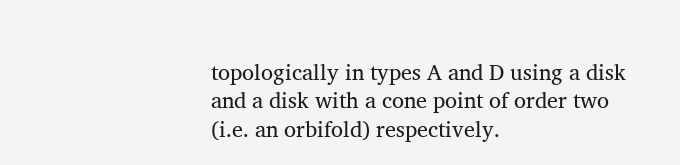topologically in types A and D using a disk and a disk with a cone point of order two (i.e. an orbifold) respectively.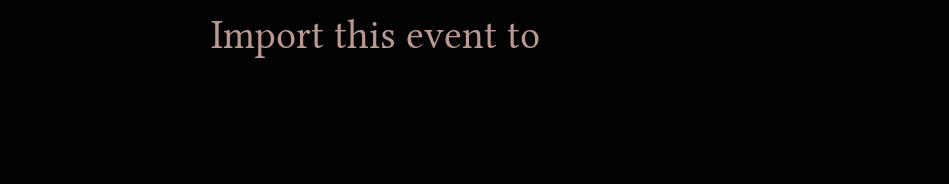Import this event to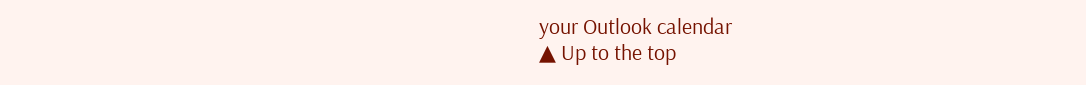your Outlook calendar
▲ Up to the top